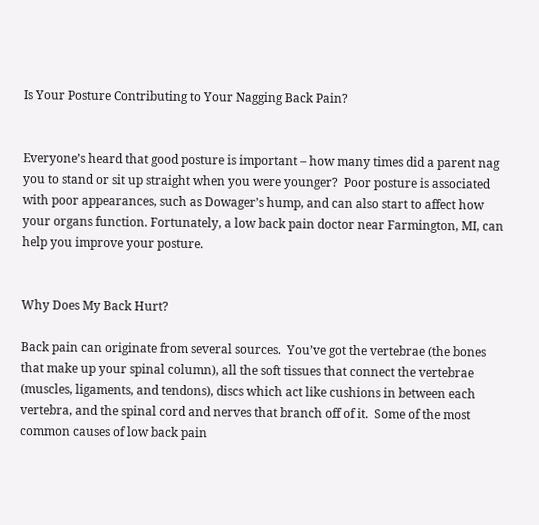Is Your Posture Contributing to Your Nagging Back Pain?


Everyone’s heard that good posture is important – how many times did a parent nag you to stand or sit up straight when you were younger?  Poor posture is associated with poor appearances, such as Dowager’s hump, and can also start to affect how your organs function. Fortunately, a low back pain doctor near Farmington, MI, can help you improve your posture.


Why Does My Back Hurt?

Back pain can originate from several sources.  You’ve got the vertebrae (the bones that make up your spinal column), all the soft tissues that connect the vertebrae (muscles, ligaments, and tendons), discs which act like cushions in between each vertebra, and the spinal cord and nerves that branch off of it.  Some of the most common causes of low back pain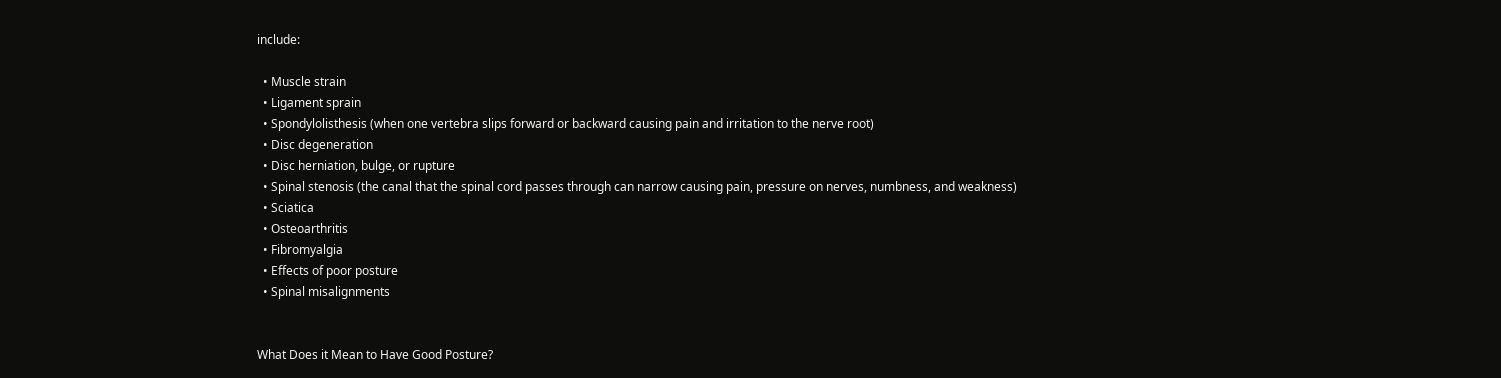include:

  • Muscle strain
  • Ligament sprain
  • Spondylolisthesis (when one vertebra slips forward or backward causing pain and irritation to the nerve root)
  • Disc degeneration
  • Disc herniation, bulge, or rupture
  • Spinal stenosis (the canal that the spinal cord passes through can narrow causing pain, pressure on nerves, numbness, and weakness)
  • Sciatica
  • Osteoarthritis
  • Fibromyalgia
  • Effects of poor posture
  • Spinal misalignments


What Does it Mean to Have Good Posture?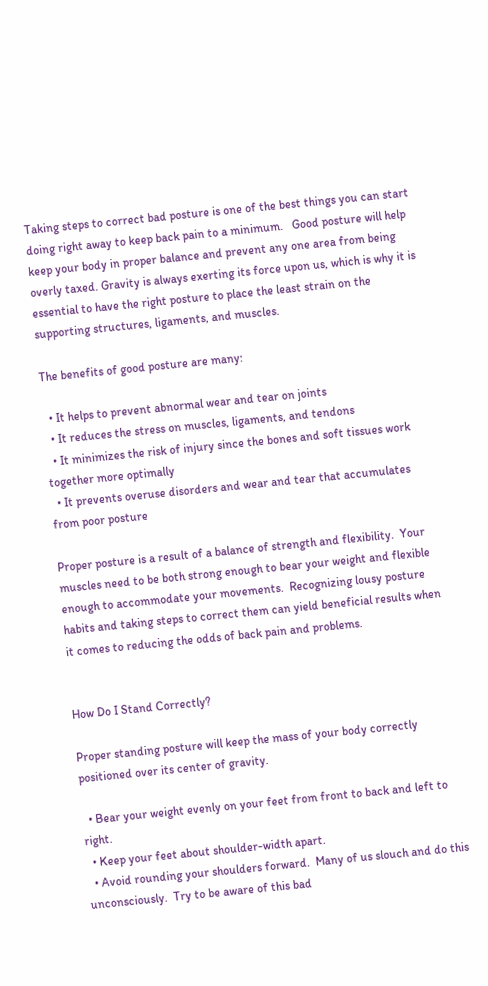Taking steps to correct bad posture is one of the best things you can start doing right away to keep back pain to a minimum.   Good posture will help keep your body in proper balance and prevent any one area from being overly taxed. Gravity is always exerting its force upon us, which is why it is essential to have the right posture to place the least strain on the supporting structures, ligaments, and muscles.

The benefits of good posture are many:

  • It helps to prevent abnormal wear and tear on joints
  • It reduces the stress on muscles, ligaments, and tendons
  • It minimizes the risk of injury since the bones and soft tissues work together more optimally
  • It prevents overuse disorders and wear and tear that accumulates from poor posture

Proper posture is a result of a balance of strength and flexibility.  Your muscles need to be both strong enough to bear your weight and flexible enough to accommodate your movements.  Recognizing lousy posture habits and taking steps to correct them can yield beneficial results when it comes to reducing the odds of back pain and problems.


How Do I Stand Correctly?

Proper standing posture will keep the mass of your body correctly positioned over its center of gravity.

  • Bear your weight evenly on your feet from front to back and left to right.
  • Keep your feet about shoulder-width apart.
  • Avoid rounding your shoulders forward.  Many of us slouch and do this unconsciously.  Try to be aware of this bad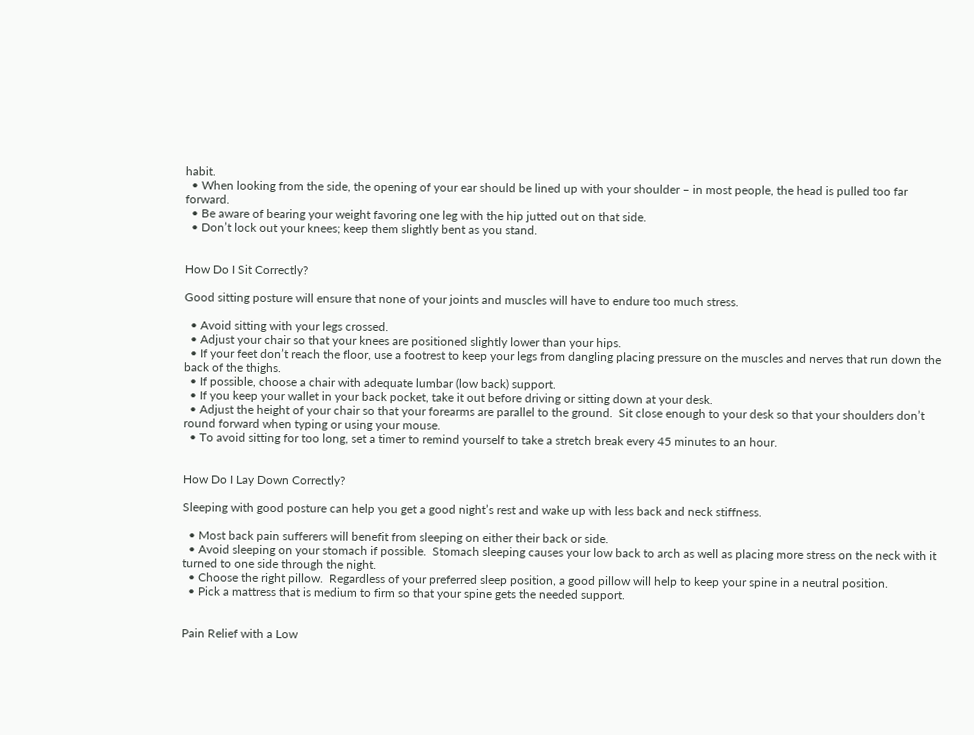habit.
  • When looking from the side, the opening of your ear should be lined up with your shoulder – in most people, the head is pulled too far forward.
  • Be aware of bearing your weight favoring one leg with the hip jutted out on that side.
  • Don’t lock out your knees; keep them slightly bent as you stand.


How Do I Sit Correctly?

Good sitting posture will ensure that none of your joints and muscles will have to endure too much stress.

  • Avoid sitting with your legs crossed.
  • Adjust your chair so that your knees are positioned slightly lower than your hips.
  • If your feet don’t reach the floor, use a footrest to keep your legs from dangling placing pressure on the muscles and nerves that run down the back of the thighs.
  • If possible, choose a chair with adequate lumbar (low back) support.
  • If you keep your wallet in your back pocket, take it out before driving or sitting down at your desk.
  • Adjust the height of your chair so that your forearms are parallel to the ground.  Sit close enough to your desk so that your shoulders don’t round forward when typing or using your mouse.
  • To avoid sitting for too long, set a timer to remind yourself to take a stretch break every 45 minutes to an hour.


How Do I Lay Down Correctly?

Sleeping with good posture can help you get a good night’s rest and wake up with less back and neck stiffness.

  • Most back pain sufferers will benefit from sleeping on either their back or side.
  • Avoid sleeping on your stomach if possible.  Stomach sleeping causes your low back to arch as well as placing more stress on the neck with it turned to one side through the night.
  • Choose the right pillow.  Regardless of your preferred sleep position, a good pillow will help to keep your spine in a neutral position.
  • Pick a mattress that is medium to firm so that your spine gets the needed support.


Pain Relief with a Low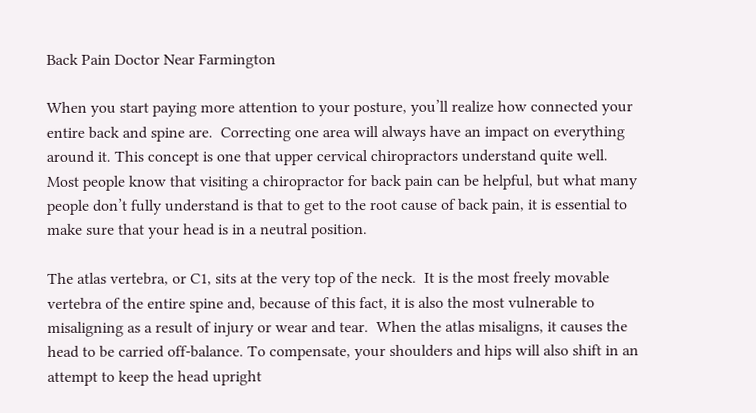Back Pain Doctor Near Farmington

When you start paying more attention to your posture, you’ll realize how connected your entire back and spine are.  Correcting one area will always have an impact on everything around it. This concept is one that upper cervical chiropractors understand quite well.  Most people know that visiting a chiropractor for back pain can be helpful, but what many people don’t fully understand is that to get to the root cause of back pain, it is essential to make sure that your head is in a neutral position.

The atlas vertebra, or C1, sits at the very top of the neck.  It is the most freely movable vertebra of the entire spine and, because of this fact, it is also the most vulnerable to misaligning as a result of injury or wear and tear.  When the atlas misaligns, it causes the head to be carried off-balance. To compensate, your shoulders and hips will also shift in an attempt to keep the head upright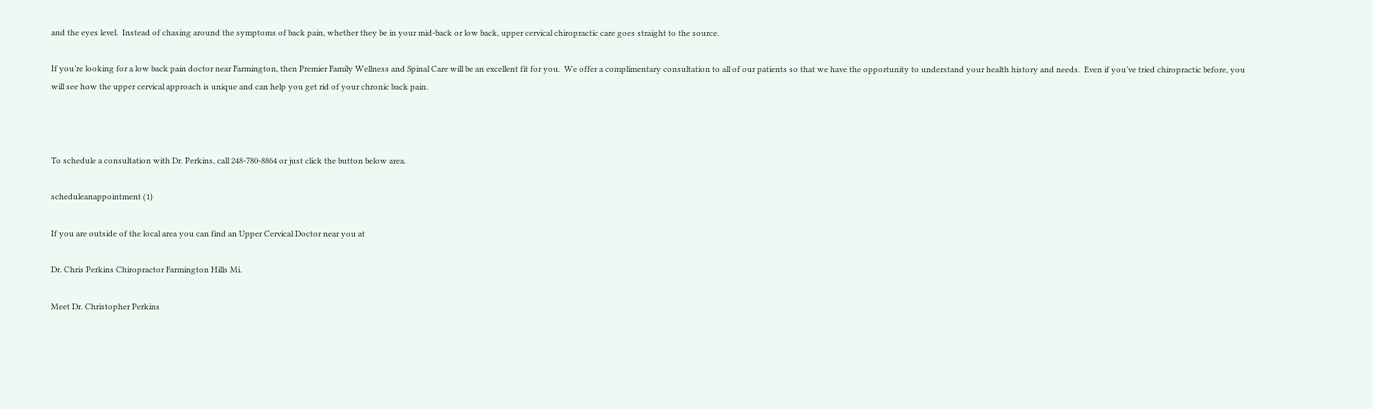and the eyes level.  Instead of chasing around the symptoms of back pain, whether they be in your mid-back or low back, upper cervical chiropractic care goes straight to the source.

If you’re looking for a low back pain doctor near Farmington, then Premier Family Wellness and Spinal Care will be an excellent fit for you.  We offer a complimentary consultation to all of our patients so that we have the opportunity to understand your health history and needs.  Even if you’ve tried chiropractic before, you will see how the upper cervical approach is unique and can help you get rid of your chronic back pain.



To schedule a consultation with Dr. Perkins, call 248-780-8864 or just click the button below area.

scheduleanappointment (1)

If you are outside of the local area you can find an Upper Cervical Doctor near you at

Dr. Chris Perkins Chiropractor Farmington Hills Mi.

Meet Dr. Christopher Perkins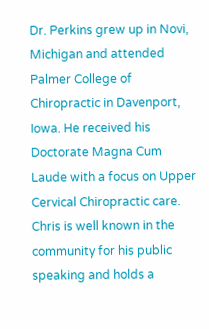Dr. Perkins grew up in Novi, Michigan and attended Palmer College of Chiropractic in Davenport, Iowa. He received his Doctorate Magna Cum Laude with a focus on Upper Cervical Chiropractic care. Chris is well known in the community for his public speaking and holds a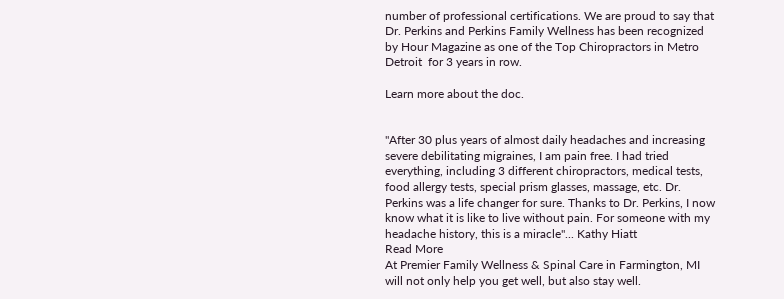number of professional certifications. We are proud to say that Dr. Perkins and Perkins Family Wellness has been recognized by Hour Magazine as one of the Top Chiropractors in Metro Detroit  for 3 years in row.

Learn more about the doc.


"After 30 plus years of almost daily headaches and increasing severe debilitating migraines, I am pain free. I had tried everything, including 3 different chiropractors, medical tests, food allergy tests, special prism glasses, massage, etc. Dr. Perkins was a life changer for sure. Thanks to Dr. Perkins, I now know what it is like to live without pain. For someone with my headache history, this is a miracle"... Kathy Hiatt
Read More
At Premier Family Wellness & Spinal Care in Farmington, MI will not only help you get well, but also stay well.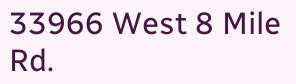33966 West 8 Mile Rd.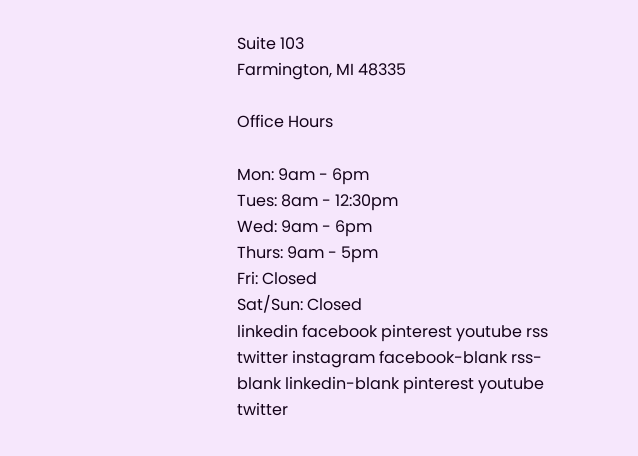Suite 103
Farmington, MI 48335

Office Hours

Mon: 9am - 6pm
Tues: 8am - 12:30pm
Wed: 9am - 6pm
Thurs: 9am - 5pm
Fri: Closed
Sat/Sun: Closed
linkedin facebook pinterest youtube rss twitter instagram facebook-blank rss-blank linkedin-blank pinterest youtube twitter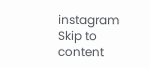instagram Skip to content